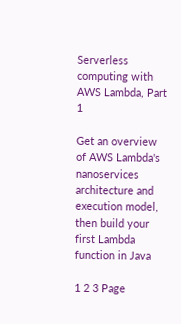Serverless computing with AWS Lambda, Part 1

Get an overview of AWS Lambda's nanoservices architecture and execution model, then build your first Lambda function in Java

1 2 3 Page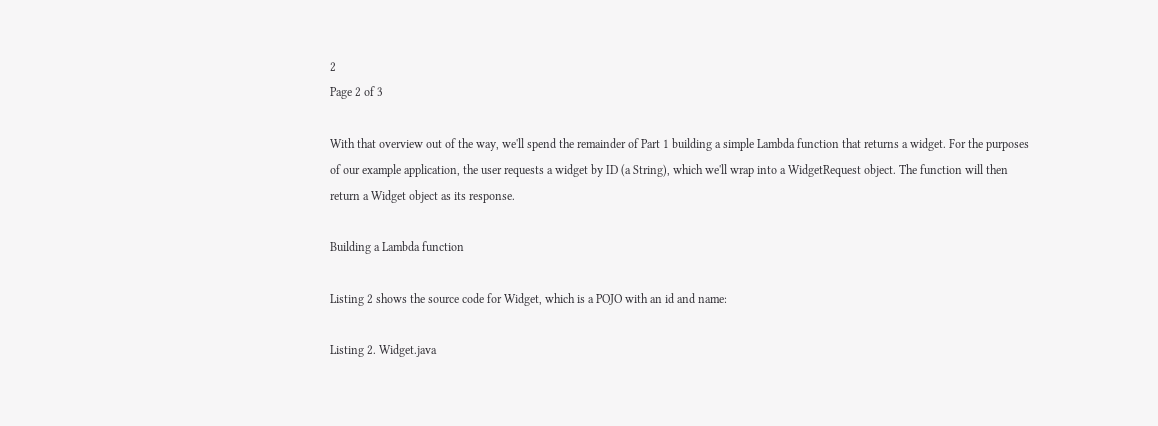2
Page 2 of 3

With that overview out of the way, we'll spend the remainder of Part 1 building a simple Lambda function that returns a widget. For the purposes of our example application, the user requests a widget by ID (a String), which we'll wrap into a WidgetRequest object. The function will then return a Widget object as its response.

Building a Lambda function

Listing 2 shows the source code for Widget, which is a POJO with an id and name:

Listing 2. Widget.java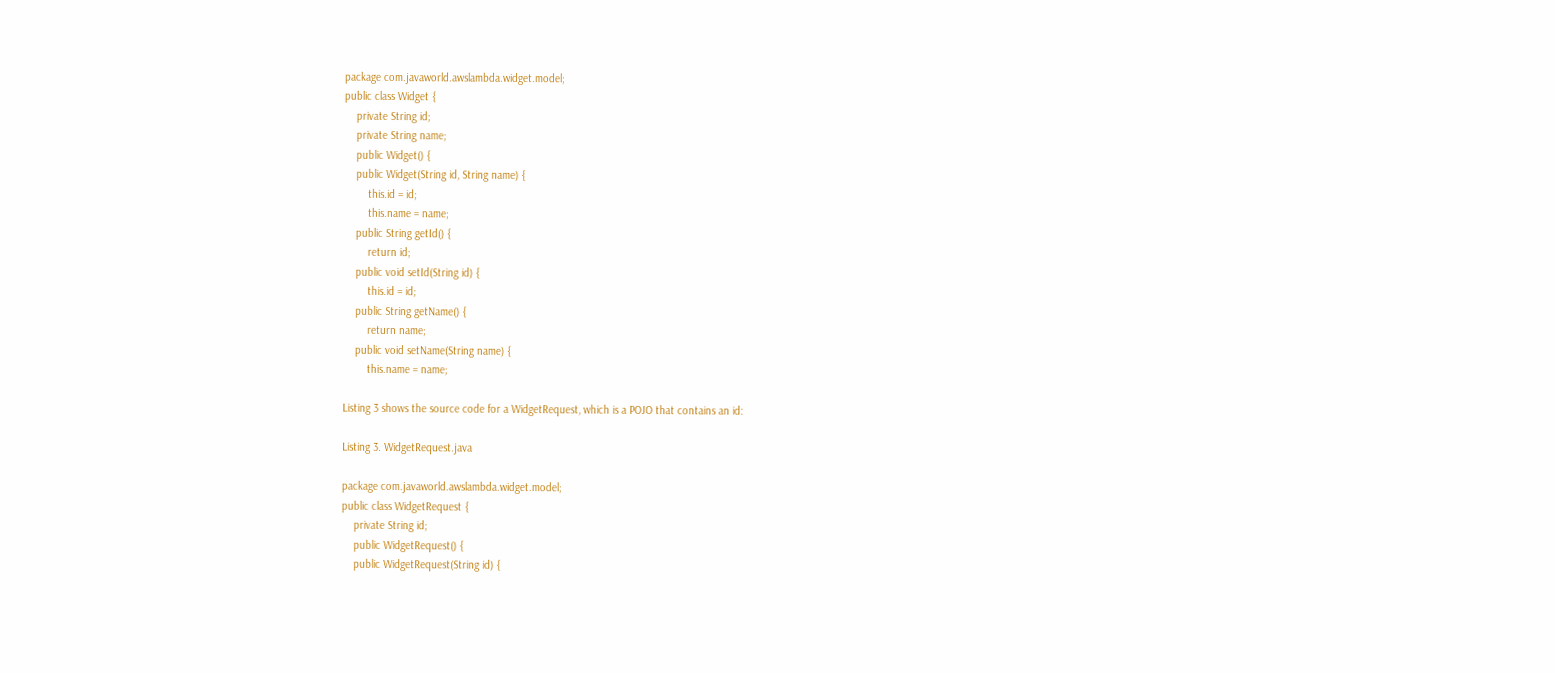package com.javaworld.awslambda.widget.model;
public class Widget {
    private String id;
    private String name;
    public Widget() {
    public Widget(String id, String name) {
        this.id = id;
        this.name = name;
    public String getId() {
        return id;
    public void setId(String id) {
        this.id = id;
    public String getName() {
        return name;
    public void setName(String name) {
        this.name = name;

Listing 3 shows the source code for a WidgetRequest, which is a POJO that contains an id:

Listing 3. WidgetRequest.java

package com.javaworld.awslambda.widget.model;
public class WidgetRequest {
    private String id;
    public WidgetRequest() {
    public WidgetRequest(String id) {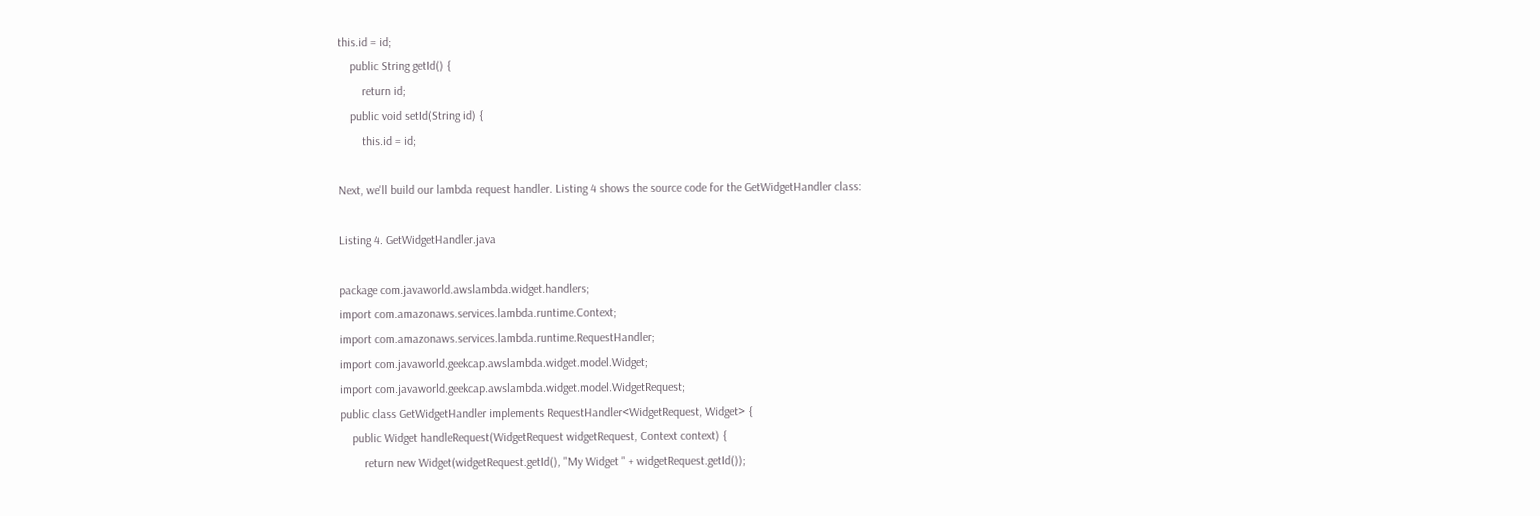this.id = id;
    public String getId() {
        return id;
    public void setId(String id) {
        this.id = id;

Next, we'll build our lambda request handler. Listing 4 shows the source code for the GetWidgetHandler class:

Listing 4. GetWidgetHandler.java

package com.javaworld.awslambda.widget.handlers;
import com.amazonaws.services.lambda.runtime.Context;
import com.amazonaws.services.lambda.runtime.RequestHandler;
import com.javaworld.geekcap.awslambda.widget.model.Widget;
import com.javaworld.geekcap.awslambda.widget.model.WidgetRequest;
public class GetWidgetHandler implements RequestHandler<WidgetRequest, Widget> {
    public Widget handleRequest(WidgetRequest widgetRequest, Context context) {
        return new Widget(widgetRequest.getId(), "My Widget " + widgetRequest.getId());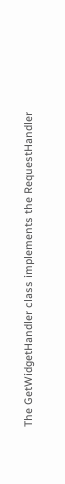The GetWidgetHandler class implements the RequestHandler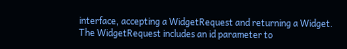interface, accepting a WidgetRequest and returning a Widget. The WidgetRequest includes an id parameter to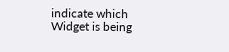indicate which Widget is being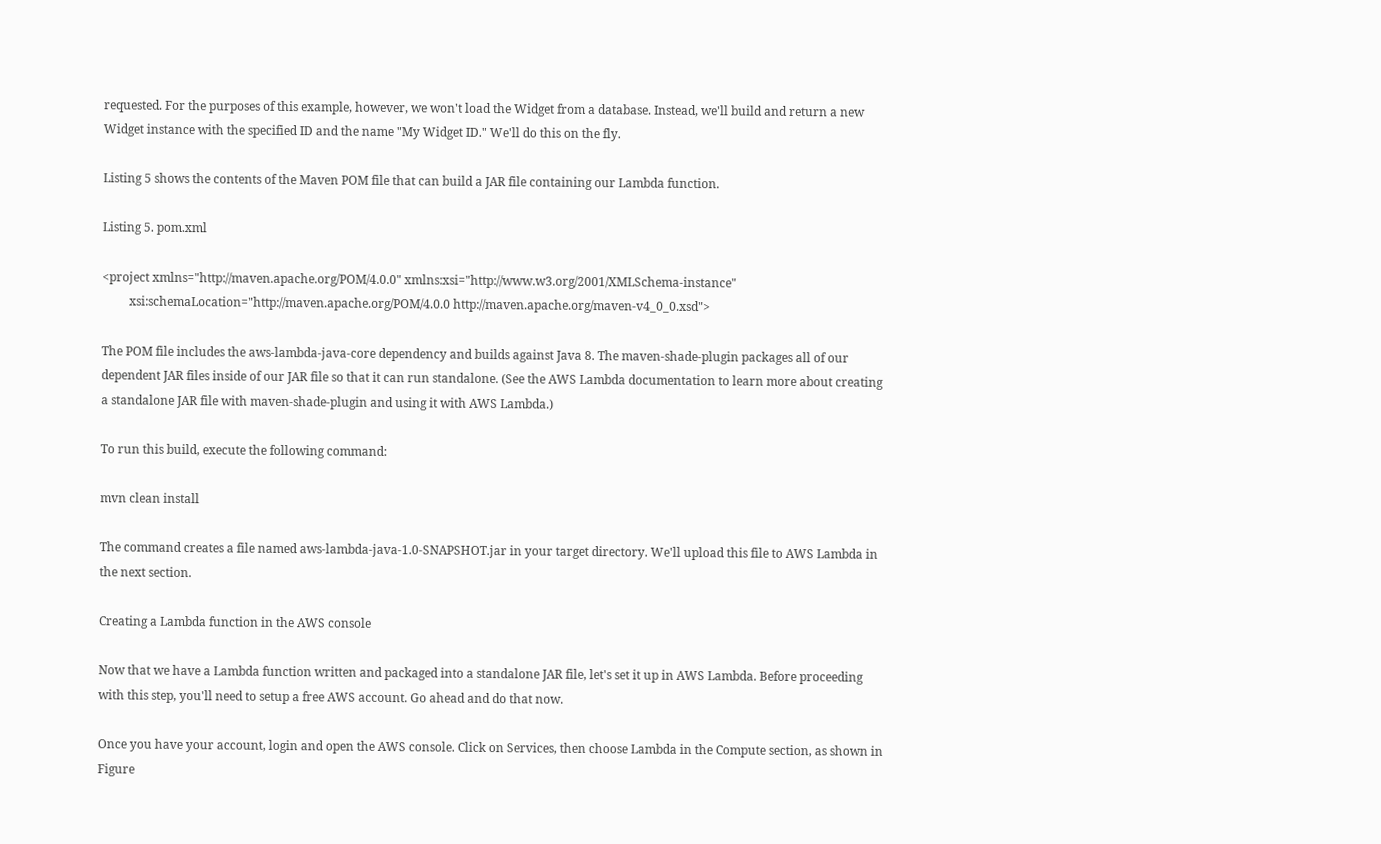requested. For the purposes of this example, however, we won't load the Widget from a database. Instead, we'll build and return a new Widget instance with the specified ID and the name "My Widget ID." We'll do this on the fly.

Listing 5 shows the contents of the Maven POM file that can build a JAR file containing our Lambda function.

Listing 5. pom.xml

<project xmlns="http://maven.apache.org/POM/4.0.0" xmlns:xsi="http://www.w3.org/2001/XMLSchema-instance"
         xsi:schemaLocation="http://maven.apache.org/POM/4.0.0 http://maven.apache.org/maven-v4_0_0.xsd">

The POM file includes the aws-lambda-java-core dependency and builds against Java 8. The maven-shade-plugin packages all of our dependent JAR files inside of our JAR file so that it can run standalone. (See the AWS Lambda documentation to learn more about creating a standalone JAR file with maven-shade-plugin and using it with AWS Lambda.)

To run this build, execute the following command:

mvn clean install

The command creates a file named aws-lambda-java-1.0-SNAPSHOT.jar in your target directory. We'll upload this file to AWS Lambda in the next section.

Creating a Lambda function in the AWS console

Now that we have a Lambda function written and packaged into a standalone JAR file, let's set it up in AWS Lambda. Before proceeding with this step, you'll need to setup a free AWS account. Go ahead and do that now.

Once you have your account, login and open the AWS console. Click on Services, then choose Lambda in the Compute section, as shown in Figure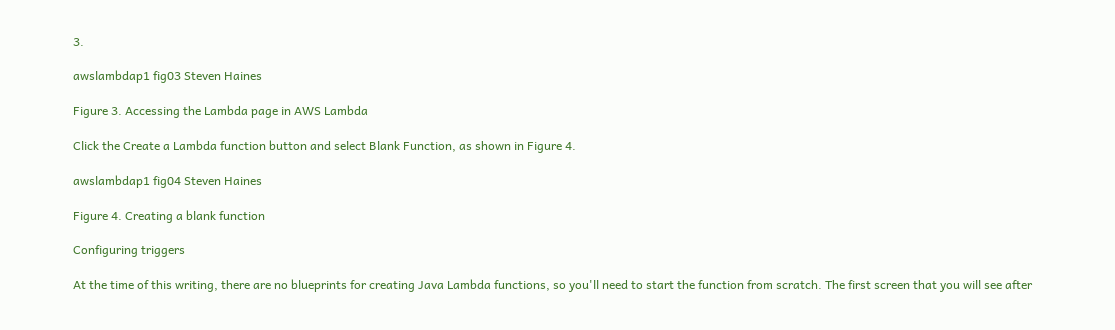3.

awslambdap1 fig03 Steven Haines

Figure 3. Accessing the Lambda page in AWS Lambda

Click the Create a Lambda function button and select Blank Function, as shown in Figure 4.

awslambdap1 fig04 Steven Haines

Figure 4. Creating a blank function

Configuring triggers

At the time of this writing, there are no blueprints for creating Java Lambda functions, so you'll need to start the function from scratch. The first screen that you will see after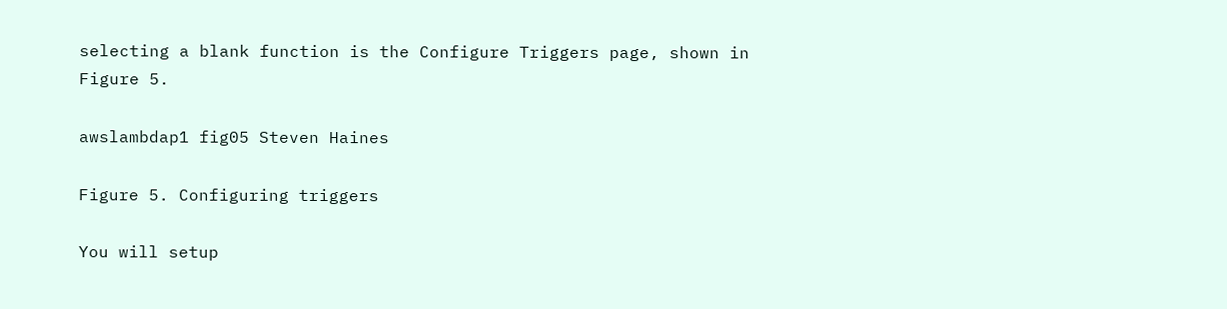selecting a blank function is the Configure Triggers page, shown in Figure 5.

awslambdap1 fig05 Steven Haines

Figure 5. Configuring triggers

You will setup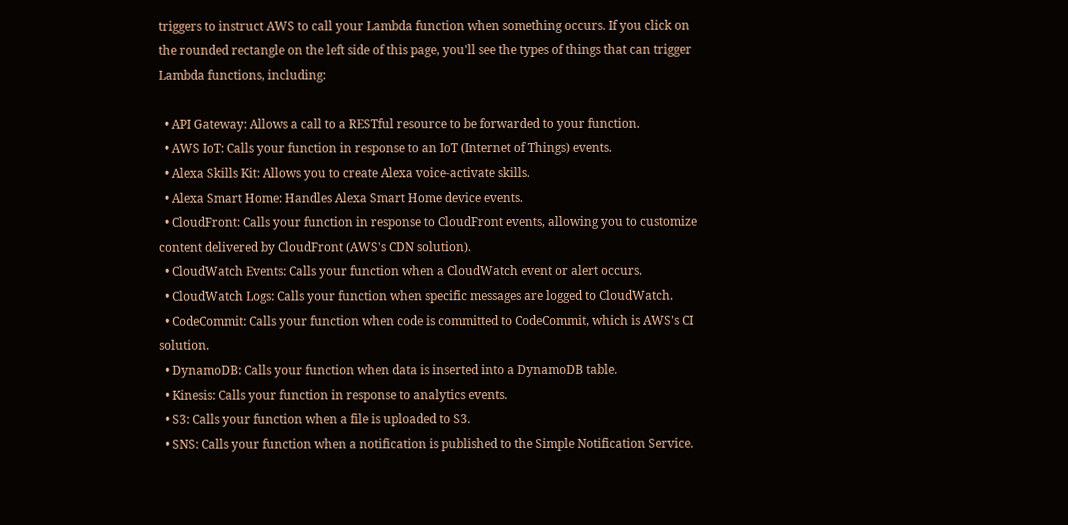triggers to instruct AWS to call your Lambda function when something occurs. If you click on the rounded rectangle on the left side of this page, you'll see the types of things that can trigger Lambda functions, including:

  • API Gateway: Allows a call to a RESTful resource to be forwarded to your function.
  • AWS IoT: Calls your function in response to an IoT (Internet of Things) events.
  • Alexa Skills Kit: Allows you to create Alexa voice-activate skills.
  • Alexa Smart Home: Handles Alexa Smart Home device events.
  • CloudFront: Calls your function in response to CloudFront events, allowing you to customize content delivered by CloudFront (AWS's CDN solution).
  • CloudWatch Events: Calls your function when a CloudWatch event or alert occurs.
  • CloudWatch Logs: Calls your function when specific messages are logged to CloudWatch.
  • CodeCommit: Calls your function when code is committed to CodeCommit, which is AWS's CI solution.
  • DynamoDB: Calls your function when data is inserted into a DynamoDB table.
  • Kinesis: Calls your function in response to analytics events.
  • S3: Calls your function when a file is uploaded to S3.
  • SNS: Calls your function when a notification is published to the Simple Notification Service.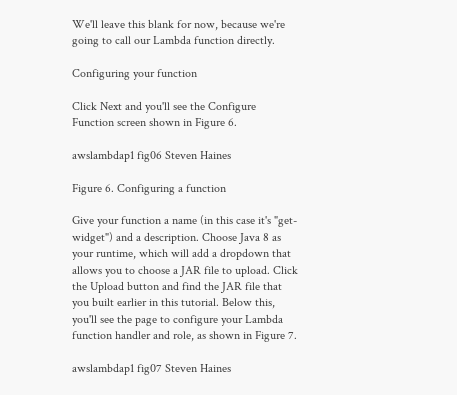We'll leave this blank for now, because we're going to call our Lambda function directly.

Configuring your function

Click Next and you'll see the Configure Function screen shown in Figure 6.

awslambdap1 fig06 Steven Haines

Figure 6. Configuring a function

Give your function a name (in this case it's "get-widget") and a description. Choose Java 8 as your runtime, which will add a dropdown that allows you to choose a JAR file to upload. Click the Upload button and find the JAR file that you built earlier in this tutorial. Below this, you'll see the page to configure your Lambda function handler and role, as shown in Figure 7.

awslambdap1 fig07 Steven Haines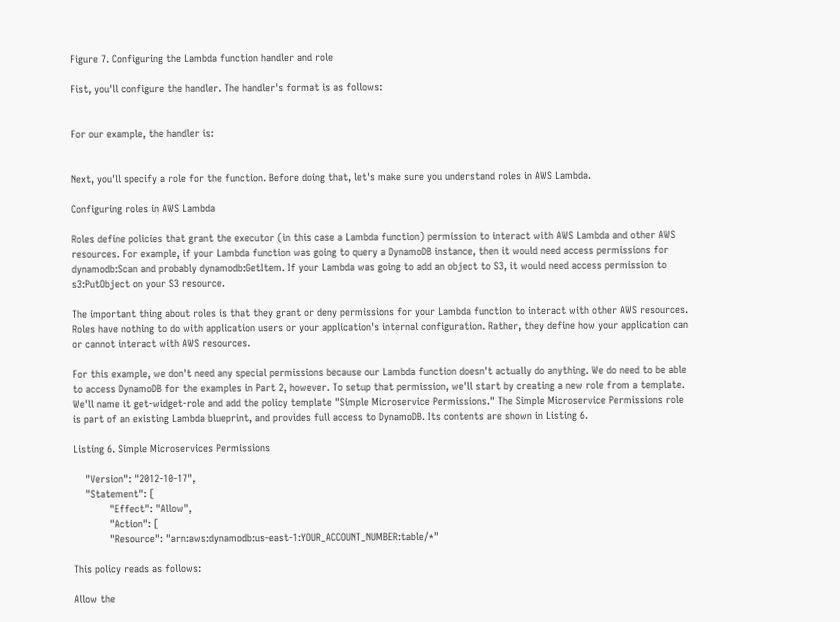Figure 7. Configuring the Lambda function handler and role

Fist, you'll configure the handler. The handler's format is as follows:


For our example, the handler is:


Next, you'll specify a role for the function. Before doing that, let's make sure you understand roles in AWS Lambda.

Configuring roles in AWS Lambda

Roles define policies that grant the executor (in this case a Lambda function) permission to interact with AWS Lambda and other AWS resources. For example, if your Lambda function was going to query a DynamoDB instance, then it would need access permissions for dynamodb:Scan and probably dynamodb:GetItem. If your Lambda was going to add an object to S3, it would need access permission to s3:PutObject on your S3 resource.

The important thing about roles is that they grant or deny permissions for your Lambda function to interact with other AWS resources. Roles have nothing to do with application users or your application's internal configuration. Rather, they define how your application can or cannot interact with AWS resources.

For this example, we don't need any special permissions because our Lambda function doesn't actually do anything. We do need to be able to access DynamoDB for the examples in Part 2, however. To setup that permission, we'll start by creating a new role from a template. We'll name it get-widget-role and add the policy template "Simple Microservice Permissions." The Simple Microservice Permissions role is part of an existing Lambda blueprint, and provides full access to DynamoDB. Its contents are shown in Listing 6.

Listing 6. Simple Microservices Permissions

    "Version": "2012-10-17",
    "Statement": [
            "Effect": "Allow",
            "Action": [
            "Resource": "arn:aws:dynamodb:us-east-1:YOUR_ACCOUNT_NUMBER:table/*"

This policy reads as follows:

Allow the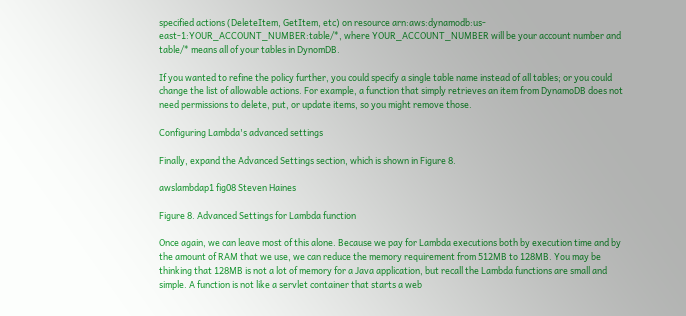specified actions (DeleteItem, GetItem, etc) on resource arn:aws:dynamodb:us-east-1:YOUR_ACCOUNT_NUMBER:table/*, where YOUR_ACCOUNT_NUMBER will be your account number and table/* means all of your tables in DynomDB.

If you wanted to refine the policy further, you could specify a single table name instead of all tables; or you could change the list of allowable actions. For example, a function that simply retrieves an item from DynamoDB does not need permissions to delete, put, or update items, so you might remove those.

Configuring Lambda's advanced settings

Finally, expand the Advanced Settings section, which is shown in Figure 8.

awslambdap1 fig08 Steven Haines

Figure 8. Advanced Settings for Lambda function

Once again, we can leave most of this alone. Because we pay for Lambda executions both by execution time and by the amount of RAM that we use, we can reduce the memory requirement from 512MB to 128MB. You may be thinking that 128MB is not a lot of memory for a Java application, but recall the Lambda functions are small and simple. A function is not like a servlet container that starts a web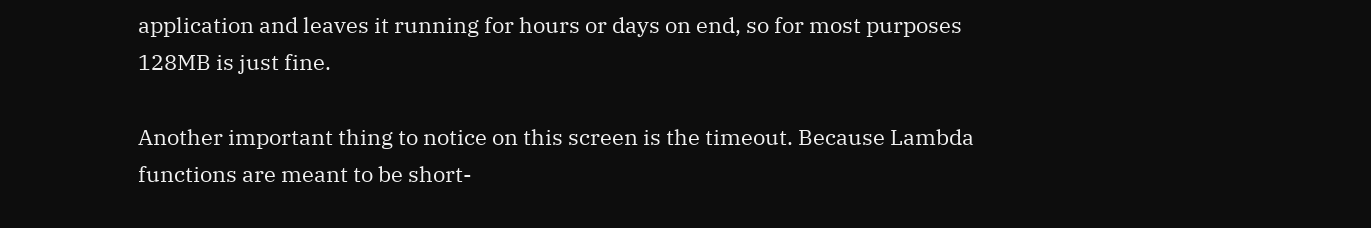application and leaves it running for hours or days on end, so for most purposes 128MB is just fine.

Another important thing to notice on this screen is the timeout. Because Lambda functions are meant to be short-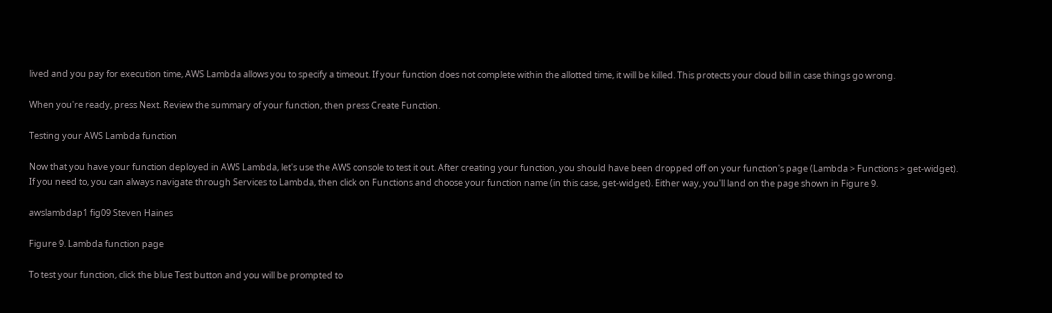lived and you pay for execution time, AWS Lambda allows you to specify a timeout. If your function does not complete within the allotted time, it will be killed. This protects your cloud bill in case things go wrong.

When you're ready, press Next. Review the summary of your function, then press Create Function.

Testing your AWS Lambda function

Now that you have your function deployed in AWS Lambda, let's use the AWS console to test it out. After creating your function, you should have been dropped off on your function's page (Lambda > Functions > get-widget). If you need to, you can always navigate through Services to Lambda, then click on Functions and choose your function name (in this case, get-widget). Either way, you'll land on the page shown in Figure 9.

awslambdap1 fig09 Steven Haines

Figure 9. Lambda function page

To test your function, click the blue Test button and you will be prompted to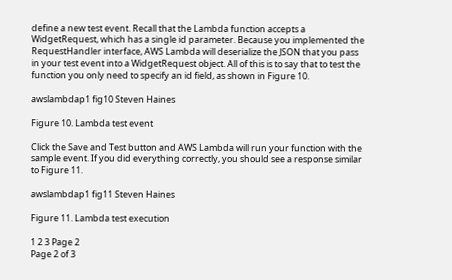define a new test event. Recall that the Lambda function accepts a WidgetRequest, which has a single id parameter. Because you implemented the RequestHandler interface, AWS Lambda will deserialize the JSON that you pass in your test event into a WidgetRequest object. All of this is to say that to test the function you only need to specify an id field, as shown in Figure 10.

awslambdap1 fig10 Steven Haines

Figure 10. Lambda test event

Click the Save and Test button and AWS Lambda will run your function with the sample event. If you did everything correctly, you should see a response similar to Figure 11.

awslambdap1 fig11 Steven Haines

Figure 11. Lambda test execution

1 2 3 Page 2
Page 2 of 3